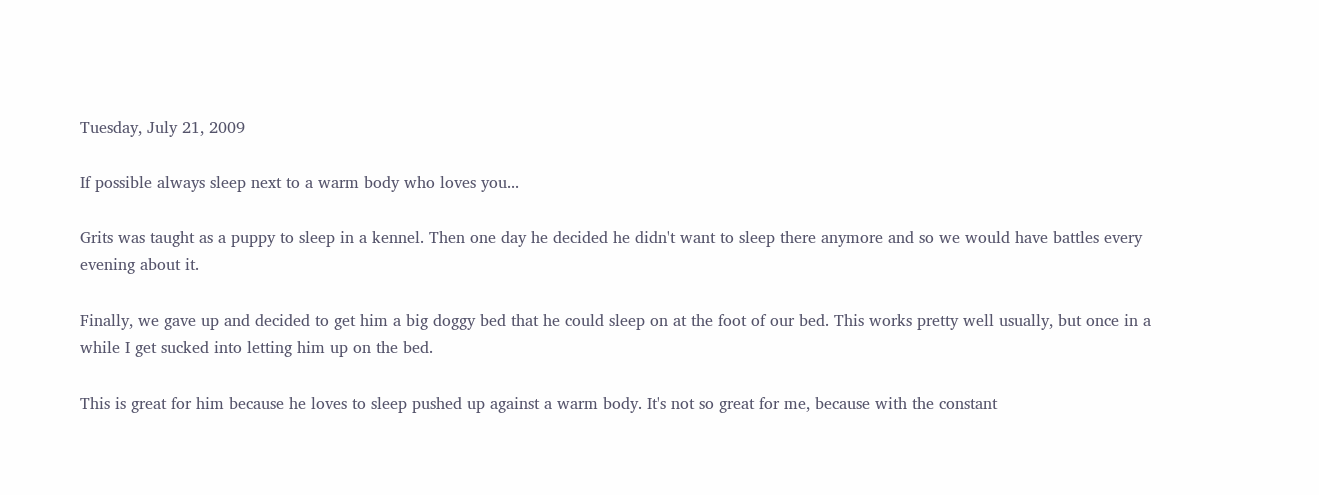Tuesday, July 21, 2009

If possible always sleep next to a warm body who loves you...

Grits was taught as a puppy to sleep in a kennel. Then one day he decided he didn't want to sleep there anymore and so we would have battles every evening about it.

Finally, we gave up and decided to get him a big doggy bed that he could sleep on at the foot of our bed. This works pretty well usually, but once in a while I get sucked into letting him up on the bed.

This is great for him because he loves to sleep pushed up against a warm body. It's not so great for me, because with the constant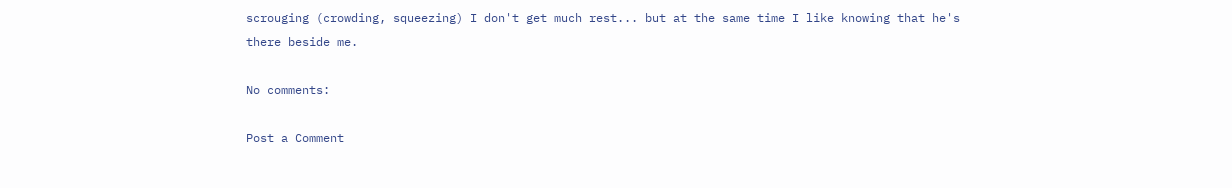scrouging (crowding, squeezing) I don't get much rest... but at the same time I like knowing that he's there beside me.

No comments:

Post a Comment